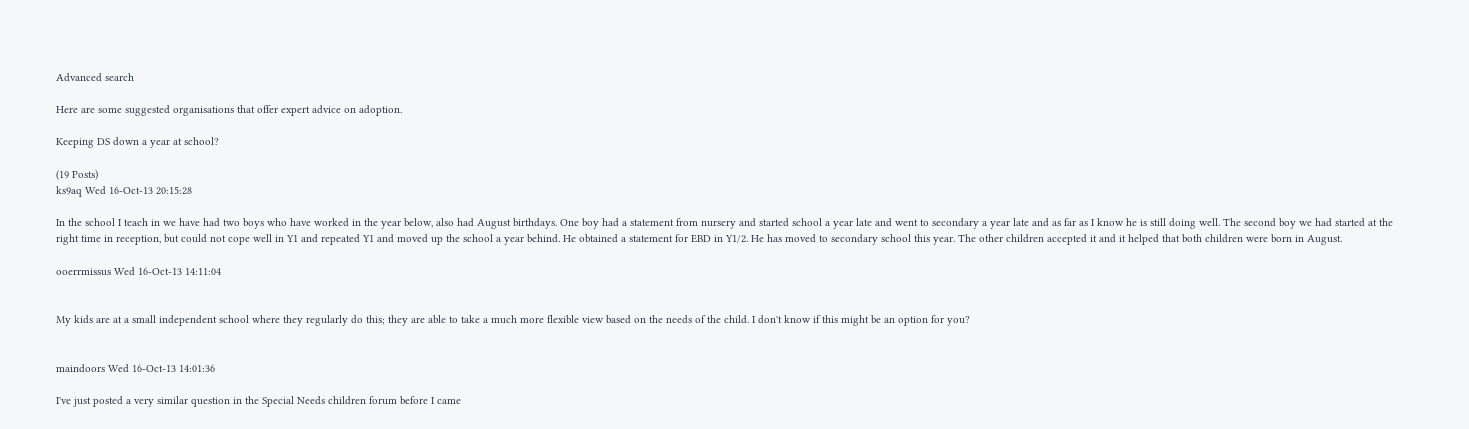Advanced search

Here are some suggested organisations that offer expert advice on adoption.

Keeping DS down a year at school?

(19 Posts)
ks9aq Wed 16-Oct-13 20:15:28

In the school I teach in we have had two boys who have worked in the year below, also had August birthdays. One boy had a statement from nursery and started school a year late and went to secondary a year late and as far as I know he is still doing well. The second boy we had started at the right time in reception, but could not cope well in Y1 and repeated Y1 and moved up the school a year behind. He obtained a statement for EBD in Y1/2. He has moved to secondary school this year. The other children accepted it and it helped that both children were born in August.

ooerrmissus Wed 16-Oct-13 14:11:04


My kids are at a small independent school where they regularly do this; they are able to take a much more flexible view based on the needs of the child. I don't know if this might be an option for you?


maindoors Wed 16-Oct-13 14:01:36

I've just posted a very similar question in the Special Needs children forum before I came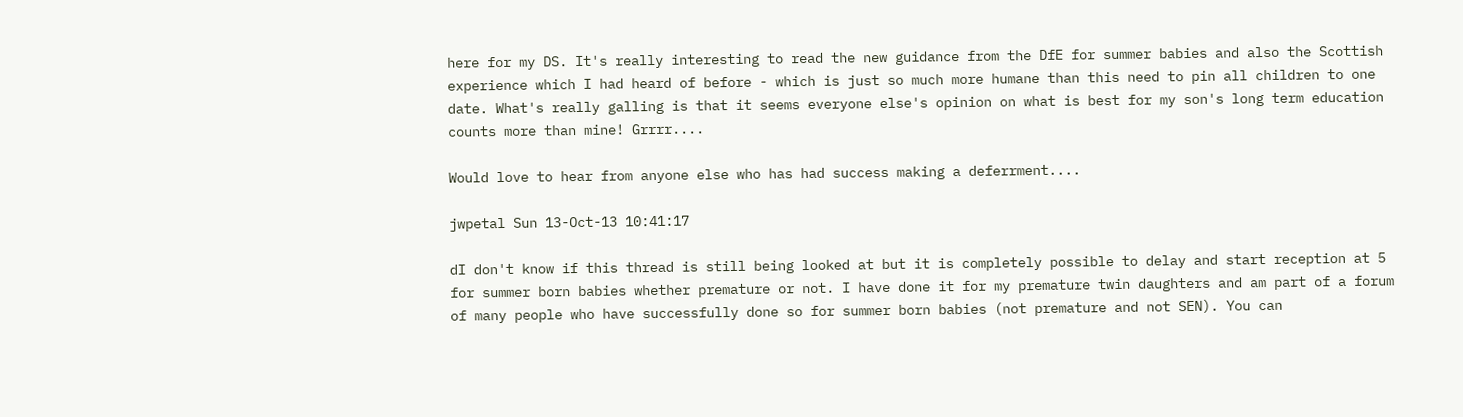here for my DS. It's really interesting to read the new guidance from the DfE for summer babies and also the Scottish experience which I had heard of before - which is just so much more humane than this need to pin all children to one date. What's really galling is that it seems everyone else's opinion on what is best for my son's long term education counts more than mine! Grrrr....

Would love to hear from anyone else who has had success making a deferrment....

jwpetal Sun 13-Oct-13 10:41:17

dI don't know if this thread is still being looked at but it is completely possible to delay and start reception at 5 for summer born babies whether premature or not. I have done it for my premature twin daughters and am part of a forum of many people who have successfully done so for summer born babies (not premature and not SEN). You can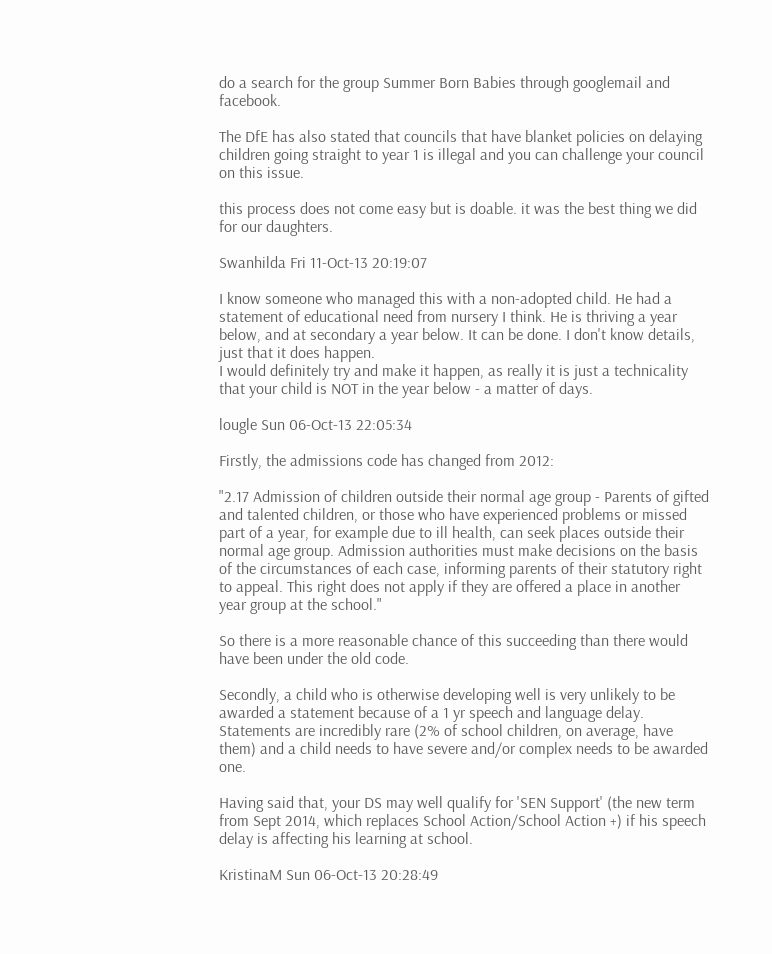do a search for the group Summer Born Babies through googlemail and facebook.

The DfE has also stated that councils that have blanket policies on delaying children going straight to year 1 is illegal and you can challenge your council on this issue.

this process does not come easy but is doable. it was the best thing we did for our daughters.

Swanhilda Fri 11-Oct-13 20:19:07

I know someone who managed this with a non-adopted child. He had a statement of educational need from nursery I think. He is thriving a year below, and at secondary a year below. It can be done. I don't know details, just that it does happen.
I would definitely try and make it happen, as really it is just a technicality that your child is NOT in the year below - a matter of days.

lougle Sun 06-Oct-13 22:05:34

Firstly, the admissions code has changed from 2012:

"2.17 Admission of children outside their normal age group - Parents of gifted and talented children, or those who have experienced problems or missed part of a year, for example due to ill health, can seek places outside their normal age group. Admission authorities must make decisions on the basis of the circumstances of each case, informing parents of their statutory right to appeal. This right does not apply if they are offered a place in another year group at the school."

So there is a more reasonable chance of this succeeding than there would have been under the old code.

Secondly, a child who is otherwise developing well is very unlikely to be awarded a statement because of a 1 yr speech and language delay. Statements are incredibly rare (2% of school children, on average, have them) and a child needs to have severe and/or complex needs to be awarded one.

Having said that, your DS may well qualify for 'SEN Support' (the new term from Sept 2014, which replaces School Action/School Action +) if his speech delay is affecting his learning at school.

KristinaM Sun 06-Oct-13 20:28:49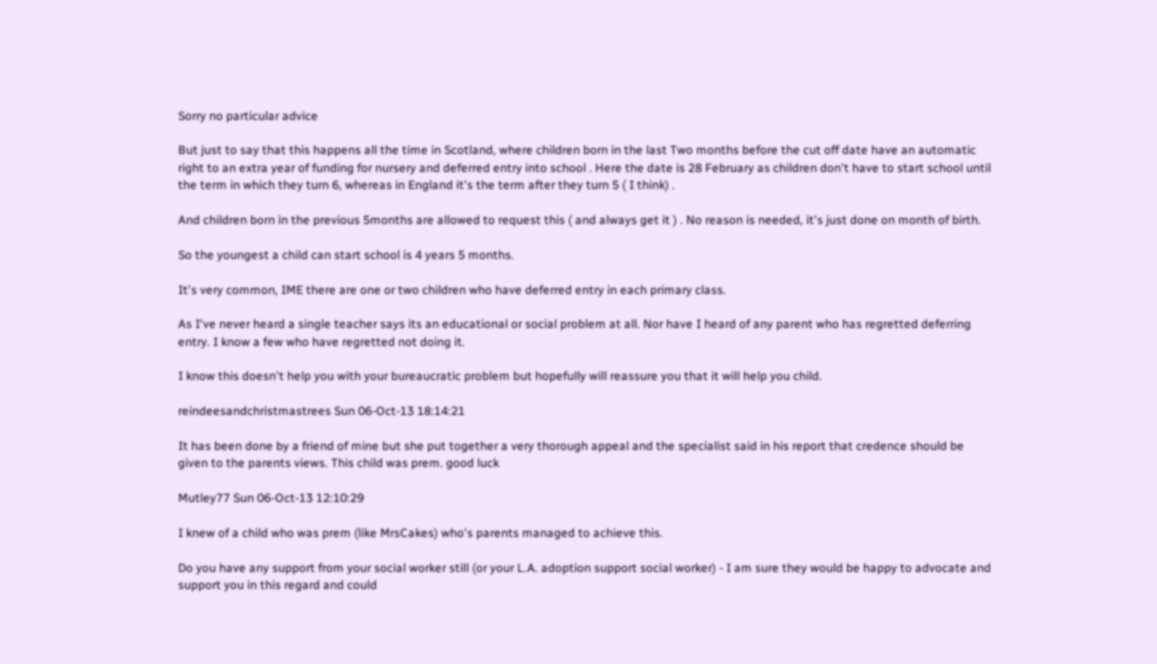Sorry no particular advice

But just to say that this happens all the time in Scotland, where children born in the last Two months before the cut off date have an automatic right to an extra year of funding for nursery and deferred entry into school . Here the date is 28 February as children don't have to start school until the term in which they turn 6, whereas in England it's the term after they turn 5 ( I think) .

And children born in the previous 5months are allowed to request this ( and always get it ) . No reason is needed, it's just done on month of birth.

So the youngest a child can start school is 4 years 5 months.

It's very common, IME there are one or two children who have deferred entry in each primary class.

As I've never heard a single teacher says its an educational or social problem at all. Nor have I heard of any parent who has regretted deferring entry. I know a few who have regretted not doing it.

I know this doesn't help you with your bureaucratic problem but hopefully will reassure you that it will help you child.

reindeesandchristmastrees Sun 06-Oct-13 18:14:21

It has been done by a friend of mine but she put together a very thorough appeal and the specialist said in his report that credence should be given to the parents views. This child was prem. good luck

Mutley77 Sun 06-Oct-13 12:10:29

I knew of a child who was prem (like MrsCakes) who's parents managed to achieve this.

Do you have any support from your social worker still (or your L.A. adoption support social worker) - I am sure they would be happy to advocate and support you in this regard and could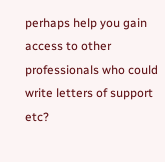perhaps help you gain access to other professionals who could write letters of support etc?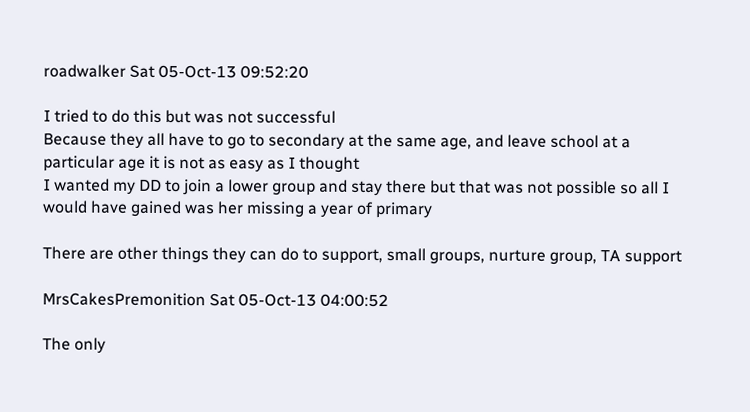roadwalker Sat 05-Oct-13 09:52:20

I tried to do this but was not successful
Because they all have to go to secondary at the same age, and leave school at a particular age it is not as easy as I thought
I wanted my DD to join a lower group and stay there but that was not possible so all I would have gained was her missing a year of primary

There are other things they can do to support, small groups, nurture group, TA support

MrsCakesPremonition Sat 05-Oct-13 04:00:52

The only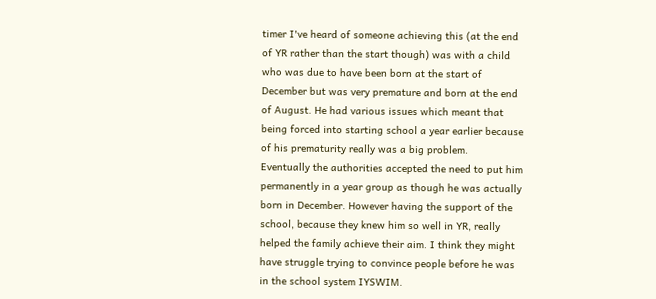timer I've heard of someone achieving this (at the end of YR rather than the start though) was with a child who was due to have been born at the start of December but was very premature and born at the end of August. He had various issues which meant that being forced into starting school a year earlier because of his prematurity really was a big problem.
Eventually the authorities accepted the need to put him permanently in a year group as though he was actually born in December. However having the support of the school, because they knew him so well in YR, really helped the family achieve their aim. I think they might have struggle trying to convince people before he was in the school system IYSWIM.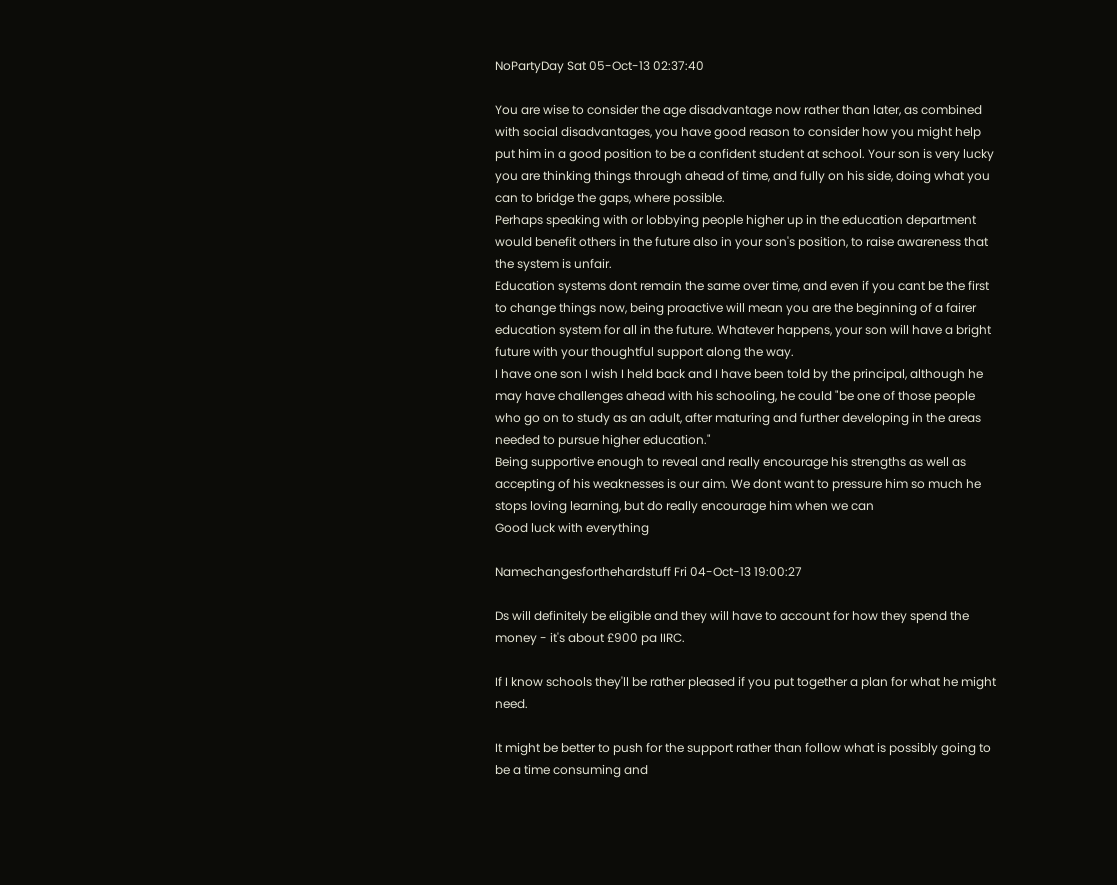NoPartyDay Sat 05-Oct-13 02:37:40

You are wise to consider the age disadvantage now rather than later, as combined with social disadvantages, you have good reason to consider how you might help put him in a good position to be a confident student at school. Your son is very lucky you are thinking things through ahead of time, and fully on his side, doing what you can to bridge the gaps, where possible.
Perhaps speaking with or lobbying people higher up in the education department would benefit others in the future also in your son's position, to raise awareness that the system is unfair.
Education systems dont remain the same over time, and even if you cant be the first to change things now, being proactive will mean you are the beginning of a fairer education system for all in the future. Whatever happens, your son will have a bright future with your thoughtful support along the way.
I have one son I wish I held back and I have been told by the principal, although he may have challenges ahead with his schooling, he could "be one of those people who go on to study as an adult, after maturing and further developing in the areas needed to pursue higher education."
Being supportive enough to reveal and really encourage his strengths as well as accepting of his weaknesses is our aim. We dont want to pressure him so much he stops loving learning, but do really encourage him when we can
Good luck with everything

Namechangesforthehardstuff Fri 04-Oct-13 19:00:27

Ds will definitely be eligible and they will have to account for how they spend the money - it's about £900 pa IIRC.

If I know schools they'll be rather pleased if you put together a plan for what he might need.

It might be better to push for the support rather than follow what is possibly going to be a time consuming and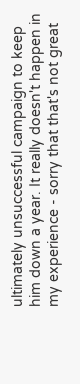ultimately unsuccessful campaign to keep him down a year. It really doesn't happen in my experience - sorry that that's not great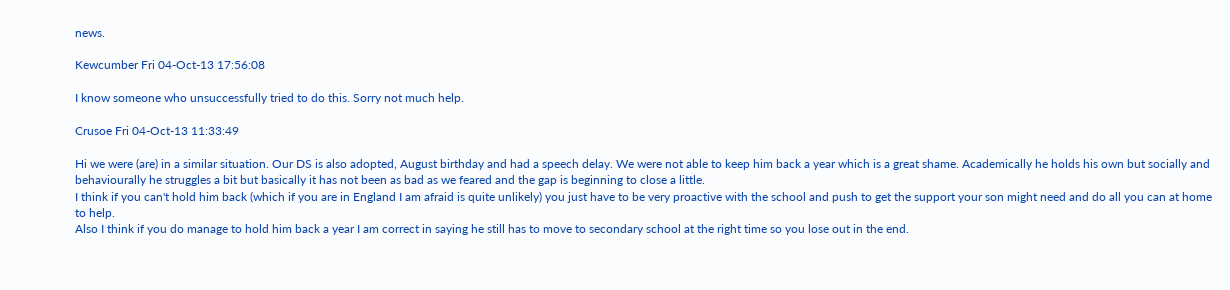news.

Kewcumber Fri 04-Oct-13 17:56:08

I know someone who unsuccessfully tried to do this. Sorry not much help.

Crusoe Fri 04-Oct-13 11:33:49

Hi we were (are) in a similar situation. Our DS is also adopted, August birthday and had a speech delay. We were not able to keep him back a year which is a great shame. Academically he holds his own but socially and behaviourally he struggles a bit but basically it has not been as bad as we feared and the gap is beginning to close a little.
I think if you can't hold him back (which if you are in England I am afraid is quite unlikely) you just have to be very proactive with the school and push to get the support your son might need and do all you can at home to help.
Also I think if you do manage to hold him back a year I am correct in saying he still has to move to secondary school at the right time so you lose out in the end.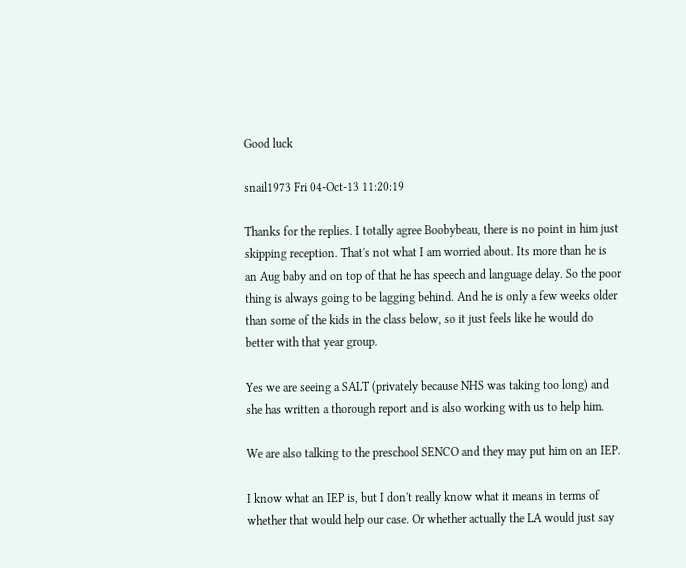Good luck

snail1973 Fri 04-Oct-13 11:20:19

Thanks for the replies. I totally agree Boobybeau, there is no point in him just skipping reception. That's not what I am worried about. Its more than he is an Aug baby and on top of that he has speech and language delay. So the poor thing is always going to be lagging behind. And he is only a few weeks older than some of the kids in the class below, so it just feels like he would do better with that year group.

Yes we are seeing a SALT (privately because NHS was taking too long) and she has written a thorough report and is also working with us to help him.

We are also talking to the preschool SENCO and they may put him on an IEP.

I know what an IEP is, but I don't really know what it means in terms of whether that would help our case. Or whether actually the LA would just say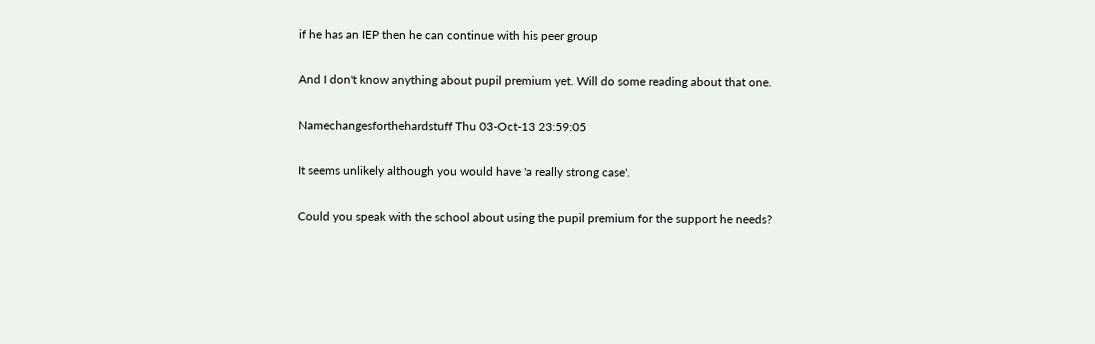if he has an IEP then he can continue with his peer group

And I don't know anything about pupil premium yet. Will do some reading about that one.

Namechangesforthehardstuff Thu 03-Oct-13 23:59:05

It seems unlikely although you would have 'a really strong case'.

Could you speak with the school about using the pupil premium for the support he needs?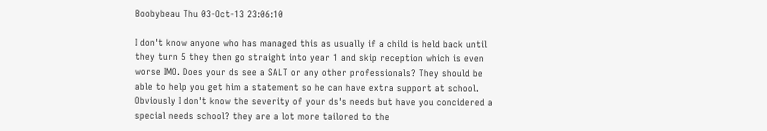Boobybeau Thu 03-Oct-13 23:06:10

I don't know anyone who has managed this as usually if a child is held back until they turn 5 they then go straight into year 1 and skip reception which is even worse IMO. Does your ds see a SALT or any other professionals? They should be able to help you get him a statement so he can have extra support at school. Obviously I don't know the severity of your ds's needs but have you concidered a special needs school? they are a lot more tailored to the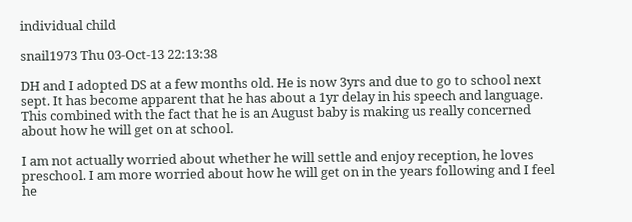individual child

snail1973 Thu 03-Oct-13 22:13:38

DH and I adopted DS at a few months old. He is now 3yrs and due to go to school next sept. It has become apparent that he has about a 1yr delay in his speech and language. This combined with the fact that he is an August baby is making us really concerned about how he will get on at school.

I am not actually worried about whether he will settle and enjoy reception, he loves preschool. I am more worried about how he will get on in the years following and I feel he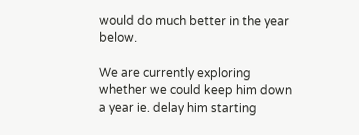would do much better in the year below.

We are currently exploring whether we could keep him down a year ie. delay him starting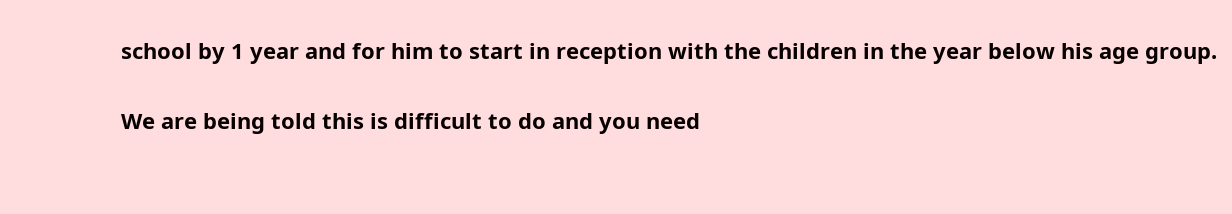school by 1 year and for him to start in reception with the children in the year below his age group.

We are being told this is difficult to do and you need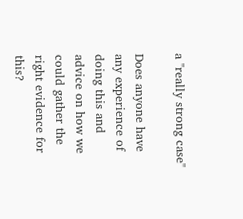a "really strong case"

Does anyone have any experience of doing this and advice on how we could gather the right evidence for this?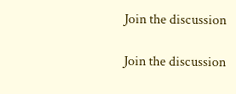Join the discussion

Join the discussion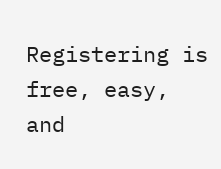Registering is free, easy, and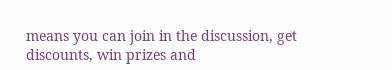means you can join in the discussion, get discounts, win prizes and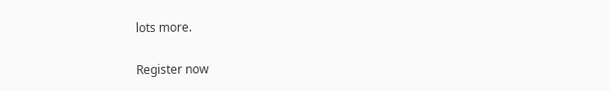lots more.

Register now